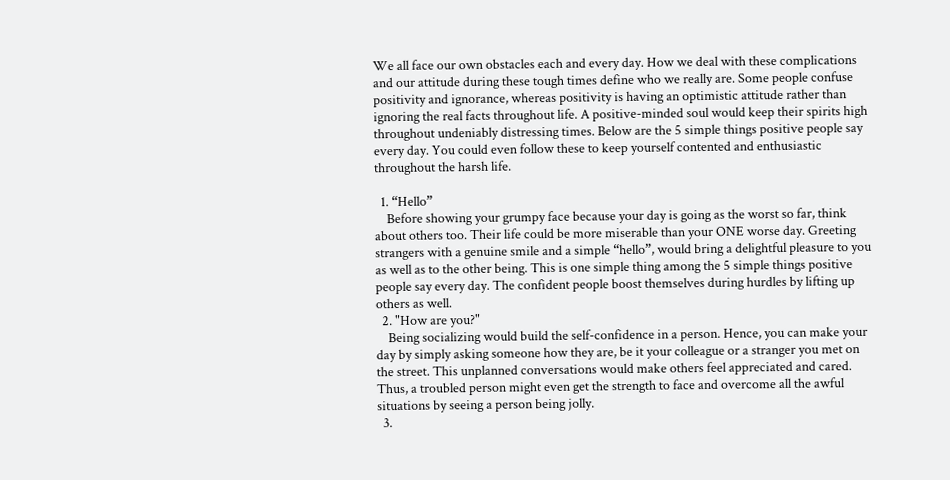We all face our own obstacles each and every day. How we deal with these complications and our attitude during these tough times define who we really are. Some people confuse positivity and ignorance, whereas positivity is having an optimistic attitude rather than ignoring the real facts throughout life. A positive-minded soul would keep their spirits high throughout undeniably distressing times. Below are the 5 simple things positive people say every day. You could even follow these to keep yourself contented and enthusiastic throughout the harsh life.

  1. “Hello”
    Before showing your grumpy face because your day is going as the worst so far, think about others too. Their life could be more miserable than your ONE worse day. Greeting strangers with a genuine smile and a simple “hello”, would bring a delightful pleasure to you as well as to the other being. This is one simple thing among the 5 simple things positive people say every day. The confident people boost themselves during hurdles by lifting up others as well.
  2. "How are you?"
    Being socializing would build the self-confidence in a person. Hence, you can make your day by simply asking someone how they are, be it your colleague or a stranger you met on the street. This unplanned conversations would make others feel appreciated and cared. Thus, a troubled person might even get the strength to face and overcome all the awful situations by seeing a person being jolly.
  3.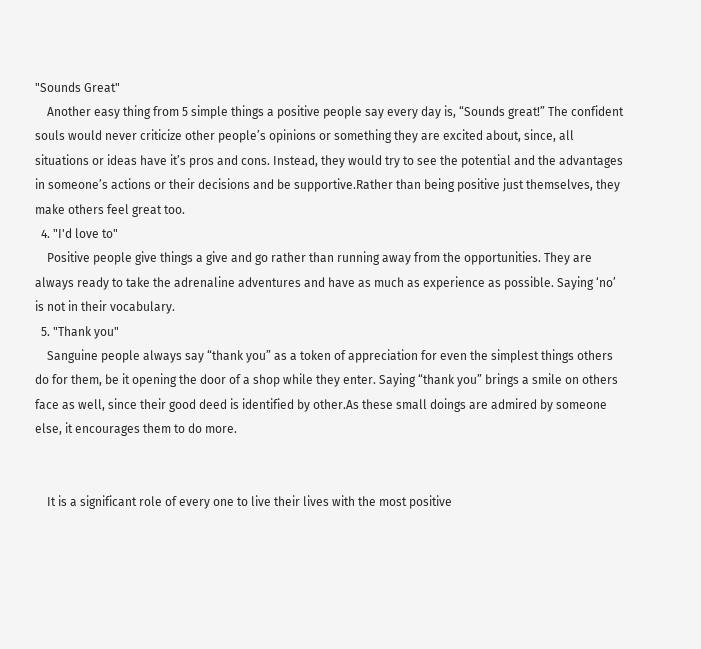"Sounds Great"
    Another easy thing from 5 simple things a positive people say every day is, “Sounds great!” The confident souls would never criticize other people’s opinions or something they are excited about, since, all situations or ideas have it’s pros and cons. Instead, they would try to see the potential and the advantages in someone’s actions or their decisions and be supportive.Rather than being positive just themselves, they make others feel great too.
  4. "I'd love to"
    Positive people give things a give and go rather than running away from the opportunities. They are always ready to take the adrenaline adventures and have as much as experience as possible. Saying ‘no’ is not in their vocabulary.
  5. "Thank you"
    Sanguine people always say “thank you” as a token of appreciation for even the simplest things others do for them, be it opening the door of a shop while they enter. Saying “thank you” brings a smile on others face as well, since their good deed is identified by other.As these small doings are admired by someone else, it encourages them to do more.


    It is a significant role of every one to live their lives with the most positive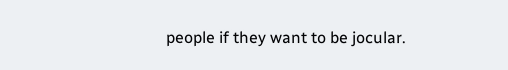people if they want to be jocular.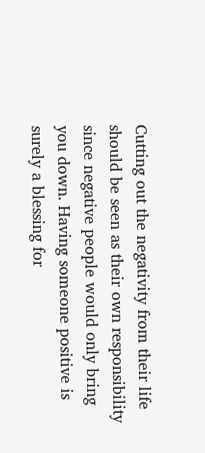Cutting out the negativity from their life should be seen as their own responsibility since negative people would only bring you down. Having someone positive is surely a blessing for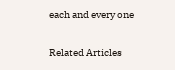each and every one

Related Articles